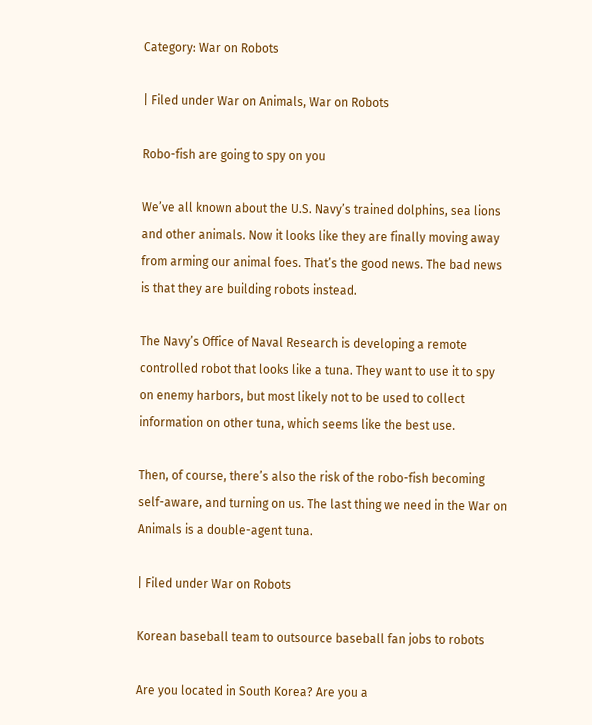Category: War on Robots

| Filed under War on Animals, War on Robots

Robo-fish are going to spy on you

We’ve all known about the U.S. Navy’s trained dolphins, sea lions and other animals. Now it looks like they are finally moving away from arming our animal foes. That’s the good news. The bad news is that they are building robots instead.

The Navy’s Office of Naval Research is developing a remote controlled robot that looks like a tuna. They want to use it to spy on enemy harbors, but most likely not to be used to collect information on other tuna, which seems like the best use.

Then, of course, there’s also the risk of the robo-fish becoming self-aware, and turning on us. The last thing we need in the War on Animals is a double-agent tuna.

| Filed under War on Robots

Korean baseball team to outsource baseball fan jobs to robots

Are you located in South Korea? Are you a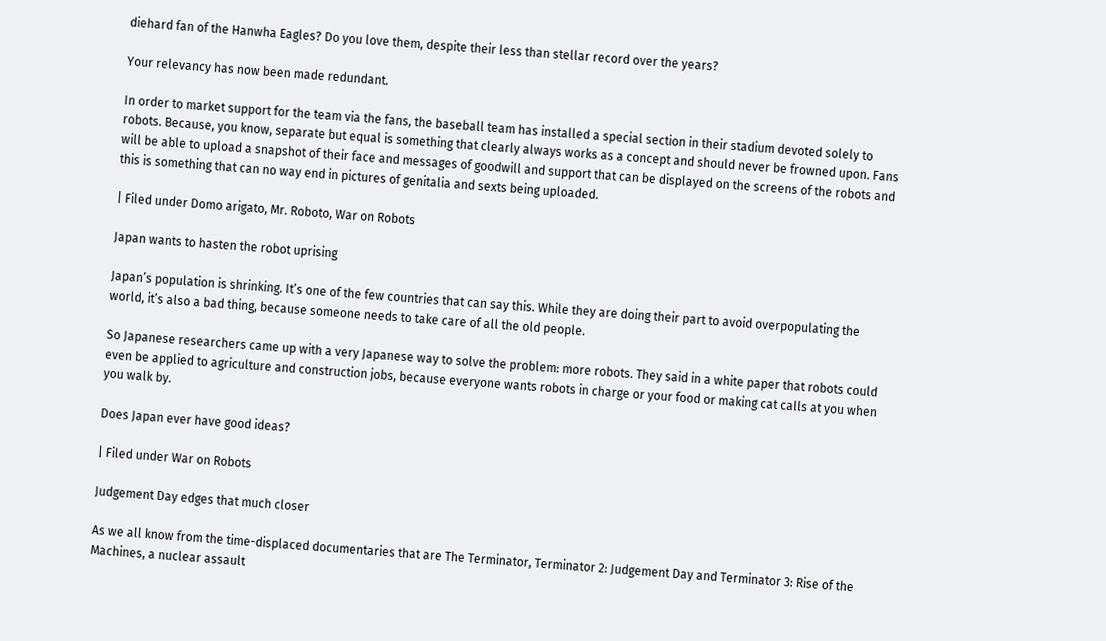diehard fan of the Hanwha Eagles? Do you love them, despite their less than stellar record over the years?

Your relevancy has now been made redundant.

In order to market support for the team via the fans, the baseball team has installed a special section in their stadium devoted solely to robots. Because, you know, separate but equal is something that clearly always works as a concept and should never be frowned upon. Fans will be able to upload a snapshot of their face and messages of goodwill and support that can be displayed on the screens of the robots and this is something that can no way end in pictures of genitalia and sexts being uploaded.

| Filed under Domo arigato, Mr. Roboto, War on Robots

Japan wants to hasten the robot uprising

Japan’s population is shrinking. It’s one of the few countries that can say this. While they are doing their part to avoid overpopulating the world, it’s also a bad thing, because someone needs to take care of all the old people.

So Japanese researchers came up with a very Japanese way to solve the problem: more robots. They said in a white paper that robots could even be applied to agriculture and construction jobs, because everyone wants robots in charge or your food or making cat calls at you when you walk by.

Does Japan ever have good ideas?

| Filed under War on Robots

Judgement Day edges that much closer

As we all know from the time-displaced documentaries that are The Terminator, Terminator 2: Judgement Day and Terminator 3: Rise of the Machines, a nuclear assault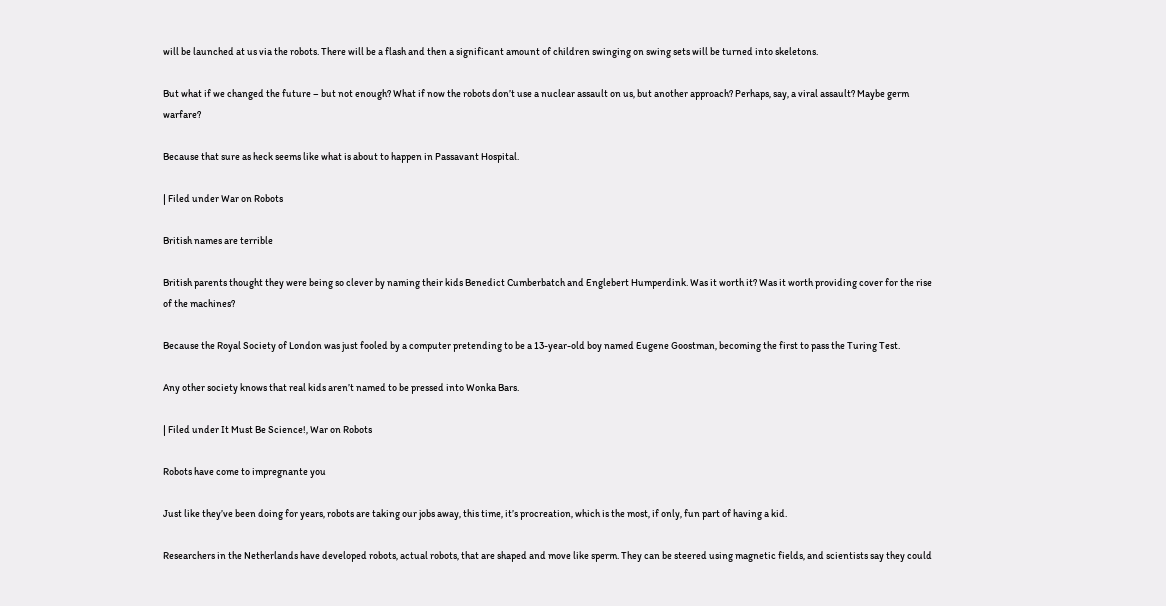will be launched at us via the robots. There will be a flash and then a significant amount of children swinging on swing sets will be turned into skeletons.

But what if we changed the future – but not enough? What if now the robots don’t use a nuclear assault on us, but another approach? Perhaps, say, a viral assault? Maybe germ warfare?

Because that sure as heck seems like what is about to happen in Passavant Hospital.

| Filed under War on Robots

British names are terrible

British parents thought they were being so clever by naming their kids Benedict Cumberbatch and Englebert Humperdink. Was it worth it? Was it worth providing cover for the rise of the machines?

Because the Royal Society of London was just fooled by a computer pretending to be a 13-year-old boy named Eugene Goostman, becoming the first to pass the Turing Test.

Any other society knows that real kids aren’t named to be pressed into Wonka Bars.

| Filed under It Must Be Science!, War on Robots

Robots have come to impregnante you

Just like they’ve been doing for years, robots are taking our jobs away, this time, it’s procreation, which is the most, if only, fun part of having a kid.

Researchers in the Netherlands have developed robots, actual robots, that are shaped and move like sperm. They can be steered using magnetic fields, and scientists say they could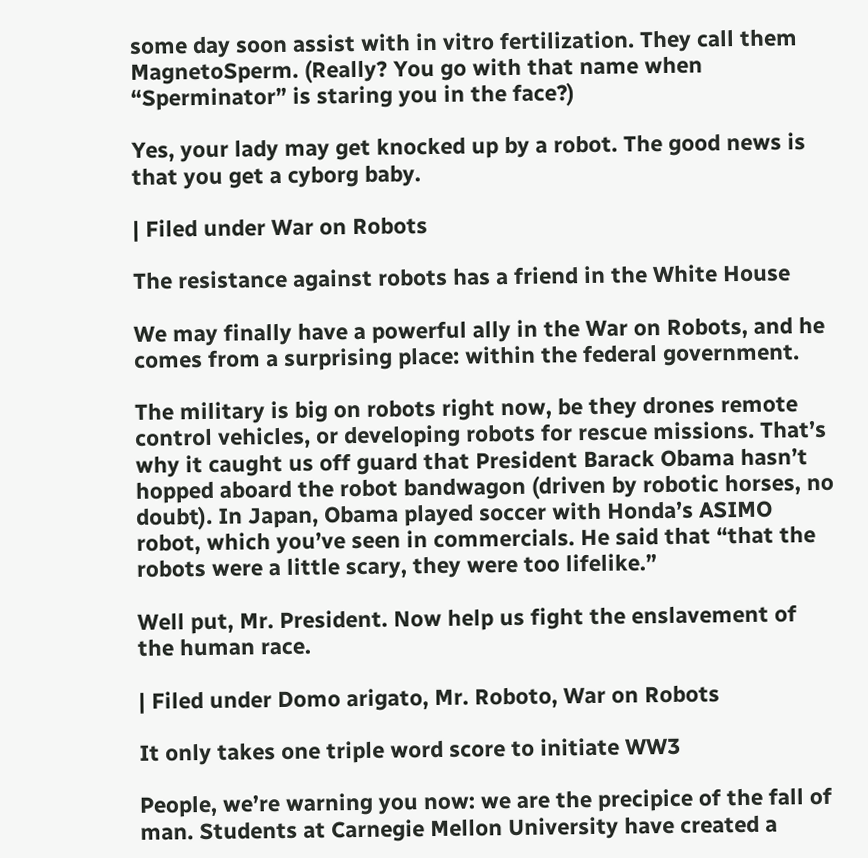some day soon assist with in vitro fertilization. They call them MagnetoSperm. (Really? You go with that name when “Sperminator” is staring you in the face?)

Yes, your lady may get knocked up by a robot. The good news is that you get a cyborg baby.

| Filed under War on Robots

The resistance against robots has a friend in the White House

We may finally have a powerful ally in the War on Robots, and he comes from a surprising place: within the federal government.

The military is big on robots right now, be they drones remote control vehicles, or developing robots for rescue missions. That’s why it caught us off guard that President Barack Obama hasn’t hopped aboard the robot bandwagon (driven by robotic horses, no doubt). In Japan, Obama played soccer with Honda’s ASIMO robot, which you’ve seen in commercials. He said that “that the robots were a little scary, they were too lifelike.”

Well put, Mr. President. Now help us fight the enslavement of the human race.

| Filed under Domo arigato, Mr. Roboto, War on Robots

It only takes one triple word score to initiate WW3

People, we’re warning you now: we are the precipice of the fall of man. Students at Carnegie Mellon University have created a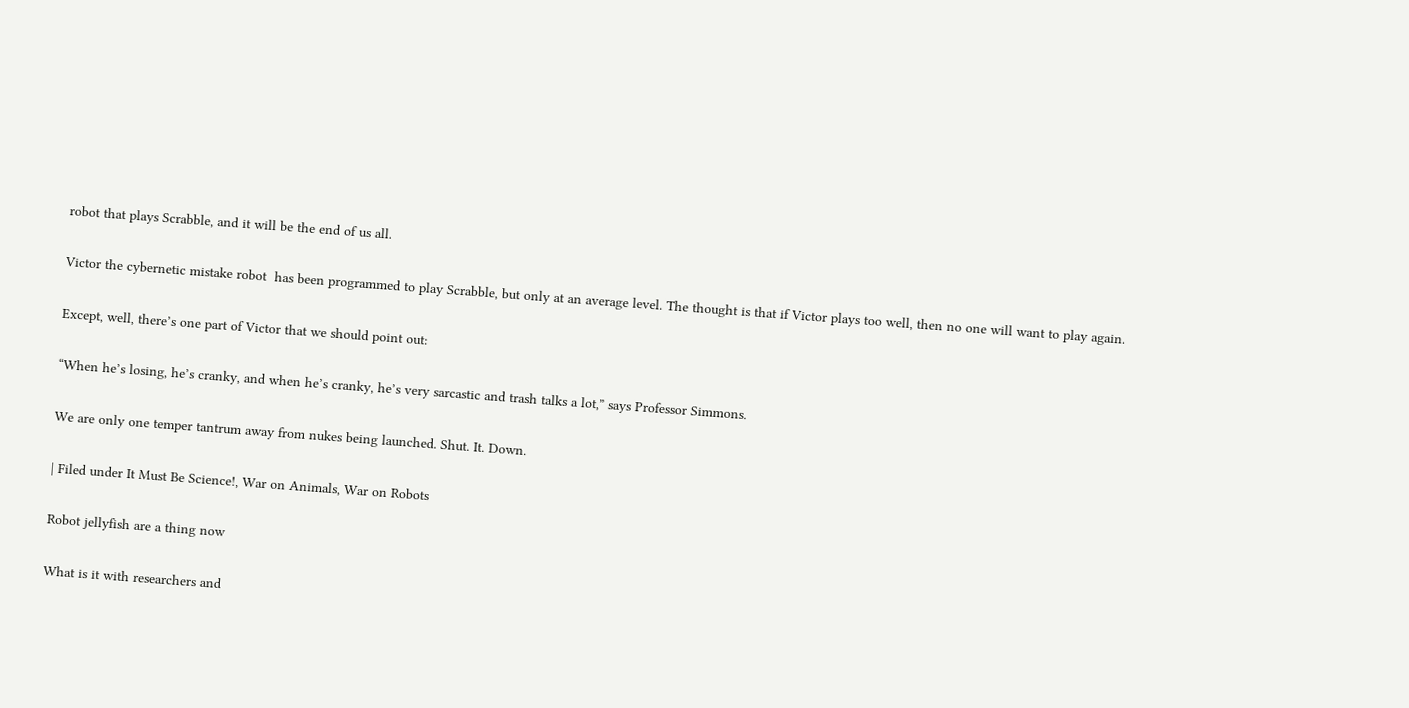robot that plays Scrabble, and it will be the end of us all.

Victor the cybernetic mistake robot  has been programmed to play Scrabble, but only at an average level. The thought is that if Victor plays too well, then no one will want to play again.

Except, well, there’s one part of Victor that we should point out:

“When he’s losing, he’s cranky, and when he’s cranky, he’s very sarcastic and trash talks a lot,” says Professor Simmons.

We are only one temper tantrum away from nukes being launched. Shut. It. Down.

| Filed under It Must Be Science!, War on Animals, War on Robots

Robot jellyfish are a thing now

What is it with researchers and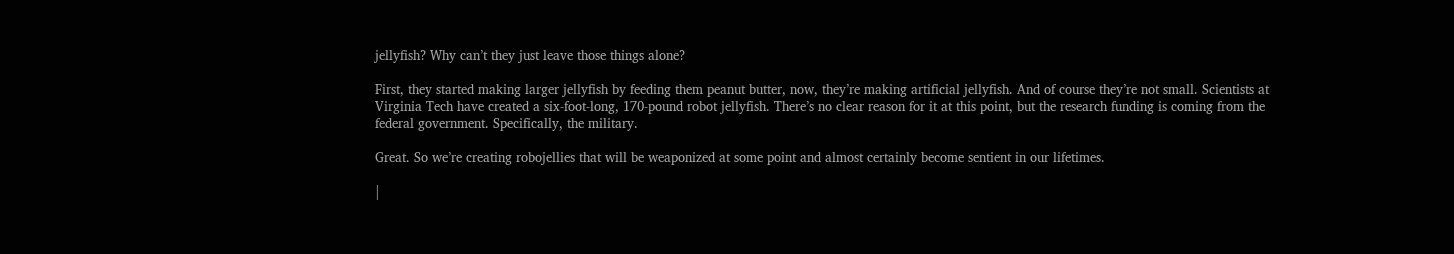jellyfish? Why can’t they just leave those things alone?

First, they started making larger jellyfish by feeding them peanut butter, now, they’re making artificial jellyfish. And of course they’re not small. Scientists at Virginia Tech have created a six-foot-long, 170-pound robot jellyfish. There’s no clear reason for it at this point, but the research funding is coming from the federal government. Specifically, the military.

Great. So we’re creating robojellies that will be weaponized at some point and almost certainly become sentient in our lifetimes.

|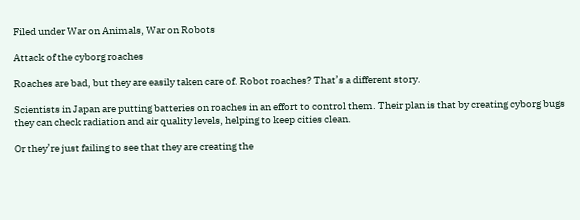Filed under War on Animals, War on Robots

Attack of the cyborg roaches

Roaches are bad, but they are easily taken care of. Robot roaches? That’s a different story.

Scientists in Japan are putting batteries on roaches in an effort to control them. Their plan is that by creating cyborg bugs they can check radiation and air quality levels, helping to keep cities clean.

Or they’re just failing to see that they are creating the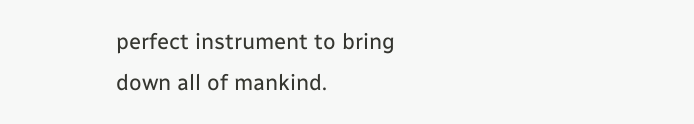perfect instrument to bring down all of mankind.